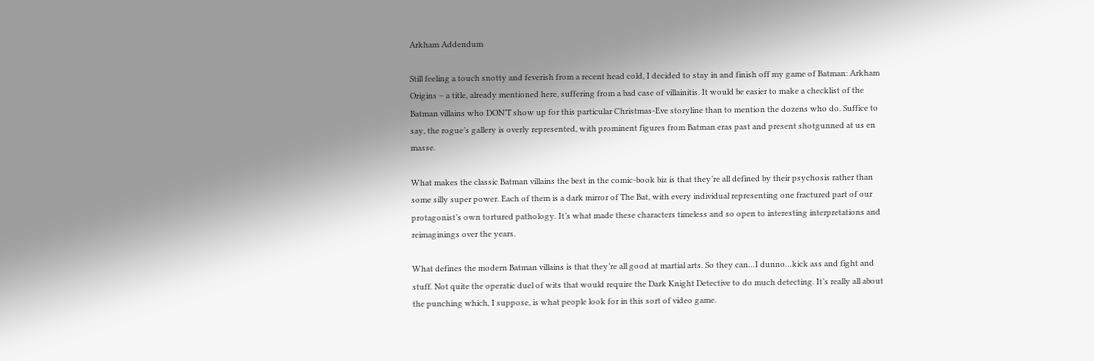Arkham Addendum

Still feeling a touch snotty and feverish from a recent head cold, I decided to stay in and finish off my game of Batman: Arkham Origins – a title, already mentioned here, suffering from a bad case of villainitis. It would be easier to make a checklist of the Batman villains who DON’T show up for this particular Christmas-Eve storyline than to mention the dozens who do. Suffice to say, the rogue’s gallery is overly represented, with prominent figures from Batman eras past and present shotgunned at us en masse.

What makes the classic Batman villains the best in the comic-book biz is that they’re all defined by their psychosis rather than some silly super power. Each of them is a dark mirror of The Bat, with every individual representing one fractured part of our protagonist’s own tortured pathology. It’s what made these characters timeless and so open to interesting interpretations and reimaginings over the years.

What defines the modern Batman villains is that they’re all good at martial arts. So they can…I dunno…kick ass and fight and stuff. Not quite the operatic duel of wits that would require the Dark Knight Detective to do much detecting. It’s really all about the punching which, I suppose, is what people look for in this sort of video game.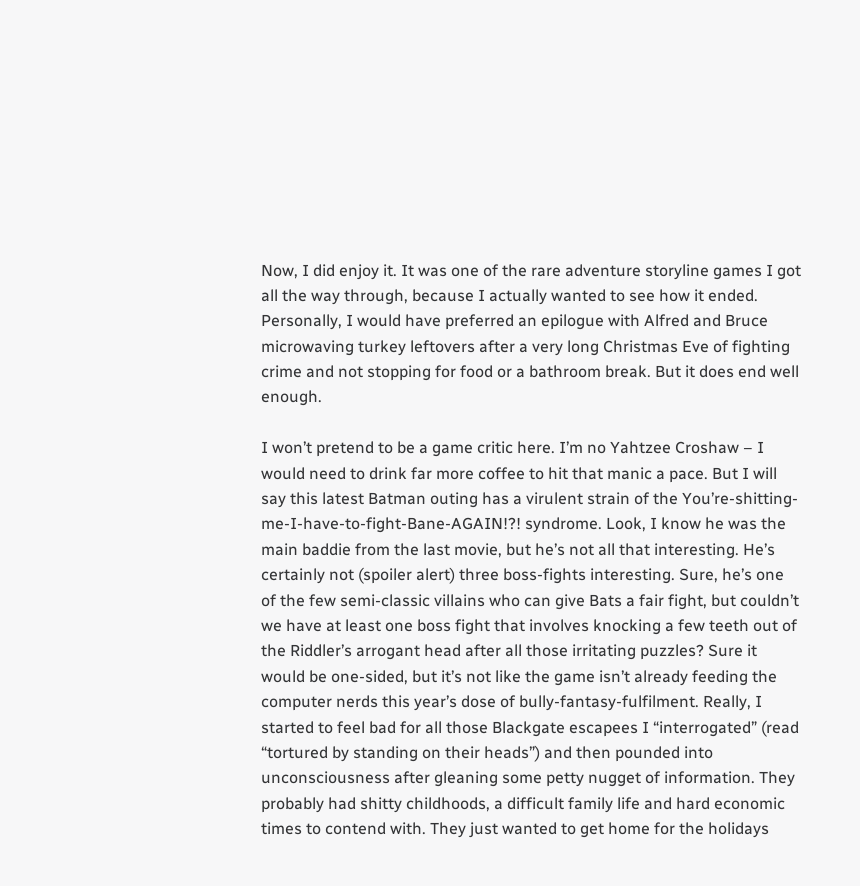Now, I did enjoy it. It was one of the rare adventure storyline games I got all the way through, because I actually wanted to see how it ended. Personally, I would have preferred an epilogue with Alfred and Bruce microwaving turkey leftovers after a very long Christmas Eve of fighting crime and not stopping for food or a bathroom break. But it does end well enough.

I won’t pretend to be a game critic here. I’m no Yahtzee Croshaw – I would need to drink far more coffee to hit that manic a pace. But I will say this latest Batman outing has a virulent strain of the You’re-shitting-me-I-have-to-fight-Bane-AGAIN!?! syndrome. Look, I know he was the main baddie from the last movie, but he’s not all that interesting. He’s certainly not (spoiler alert) three boss-fights interesting. Sure, he’s one of the few semi-classic villains who can give Bats a fair fight, but couldn’t we have at least one boss fight that involves knocking a few teeth out of the Riddler’s arrogant head after all those irritating puzzles? Sure it would be one-sided, but it’s not like the game isn’t already feeding the computer nerds this year’s dose of bully-fantasy-fulfilment. Really, I started to feel bad for all those Blackgate escapees I “interrogated” (read “tortured by standing on their heads”) and then pounded into unconsciousness after gleaning some petty nugget of information. They probably had shitty childhoods, a difficult family life and hard economic times to contend with. They just wanted to get home for the holidays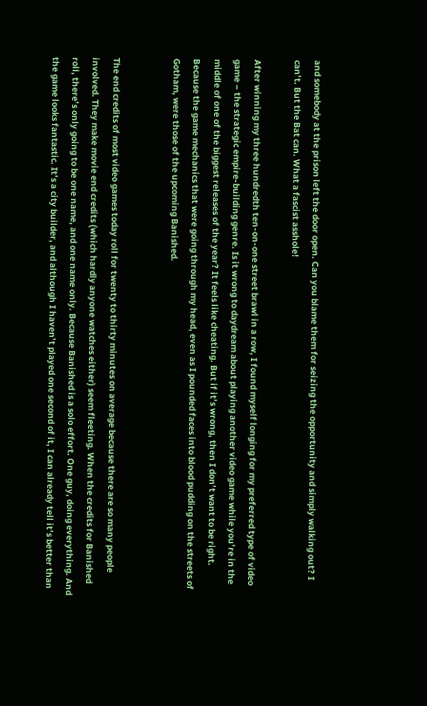and somebody at the prison left the door open. Can you blame them for seizing the opportunity and simply walking out? I can’t. But the Bat can. What a fascist asshole!

After winning my three hundredth ten-on-one street brawl in a row, I found myself longing for my preferred type of video game – the strategic empire-building genre. Is it wrong to daydream about playing another video game while you’re in the middle of one of the biggest releases of the year? It feels like cheating. But if it’s wrong, then I don’t want to be right. Because the game mechanics that were going through my head, even as I pounded faces into blood pudding on the streets of Gotham, were those of the upcoming Banished.


The end credits of most video games today roll for twenty to thirty minutes on average because there are so many people involved. They make movie end credits (which hardly anyone watches either) seem fleeting. When the credits for Banished roll, there’s only going to be one name, and one name only. Because Banished is a solo effort. One guy, doing everything. And the game looks fantastic. It’s a city builder, and although I haven’t played one second of it, I can already tell it’s better than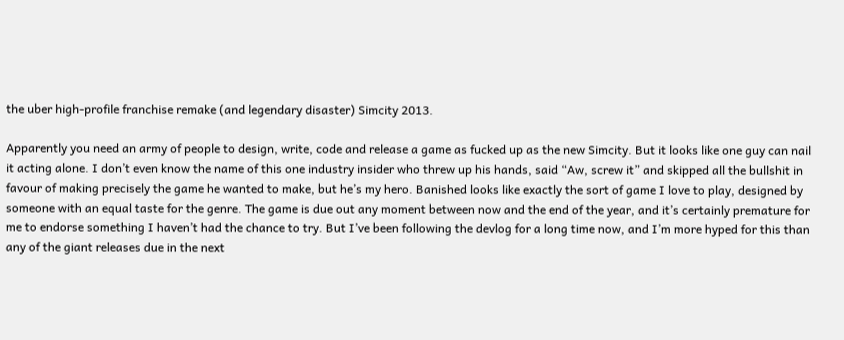the uber high-profile franchise remake (and legendary disaster) Simcity 2013.

Apparently you need an army of people to design, write, code and release a game as fucked up as the new Simcity. But it looks like one guy can nail it acting alone. I don’t even know the name of this one industry insider who threw up his hands, said “Aw, screw it” and skipped all the bullshit in favour of making precisely the game he wanted to make, but he’s my hero. Banished looks like exactly the sort of game I love to play, designed by someone with an equal taste for the genre. The game is due out any moment between now and the end of the year, and it’s certainly premature for me to endorse something I haven’t had the chance to try. But I’ve been following the devlog for a long time now, and I’m more hyped for this than any of the giant releases due in the next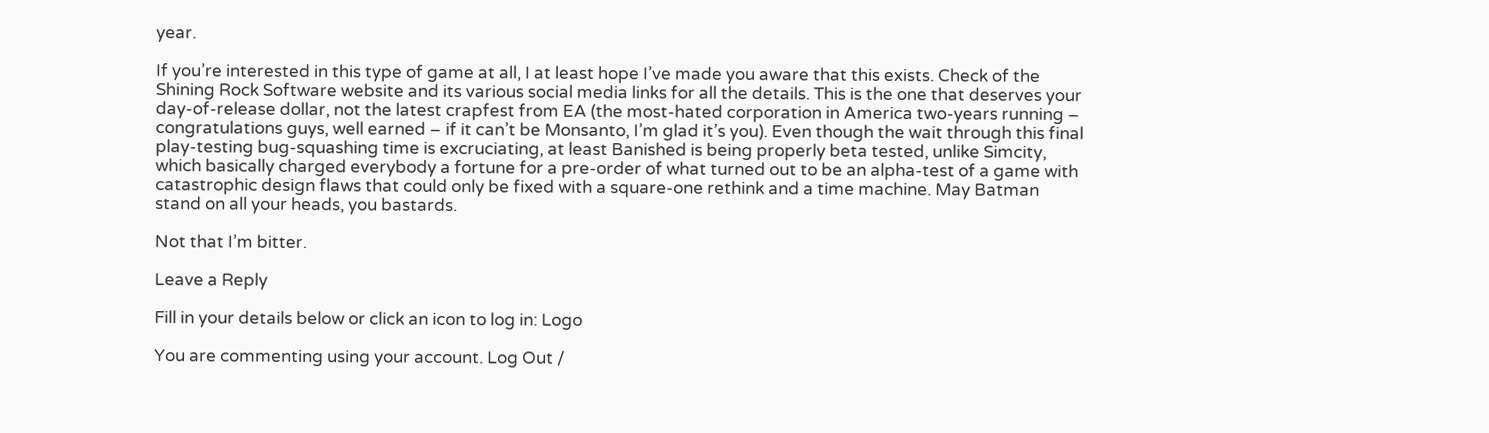year.

If you’re interested in this type of game at all, I at least hope I’ve made you aware that this exists. Check of the Shining Rock Software website and its various social media links for all the details. This is the one that deserves your day-of-release dollar, not the latest crapfest from EA (the most-hated corporation in America two-years running – congratulations guys, well earned – if it can’t be Monsanto, I’m glad it’s you). Even though the wait through this final play-testing bug-squashing time is excruciating, at least Banished is being properly beta tested, unlike Simcity, which basically charged everybody a fortune for a pre-order of what turned out to be an alpha-test of a game with catastrophic design flaws that could only be fixed with a square-one rethink and a time machine. May Batman stand on all your heads, you bastards.

Not that I’m bitter.

Leave a Reply

Fill in your details below or click an icon to log in: Logo

You are commenting using your account. Log Out /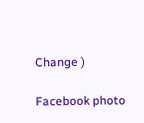Change )

Facebook photo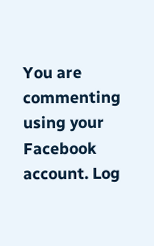You are commenting using your Facebook account. Log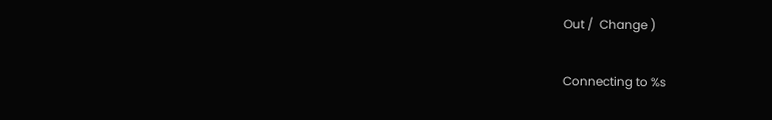Out /  Change )

Connecting to %s